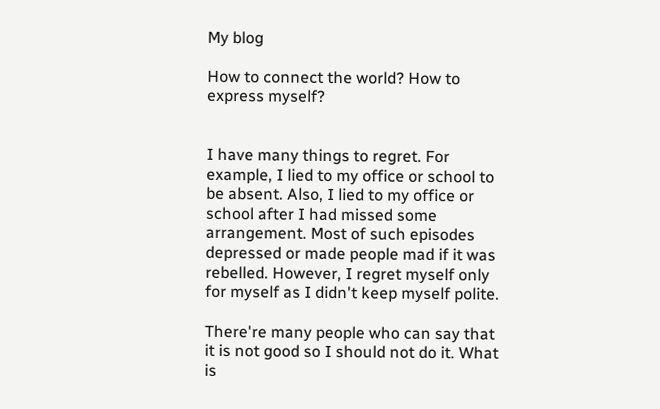My blog

How to connect the world? How to express myself?


I have many things to regret. For example, I lied to my office or school to be absent. Also, I lied to my office or school after I had missed some arrangement. Most of such episodes depressed or made people mad if it was rebelled. However, I regret myself only for myself as I didn't keep myself polite.

There're many people who can say that it is not good so I should not do it. What is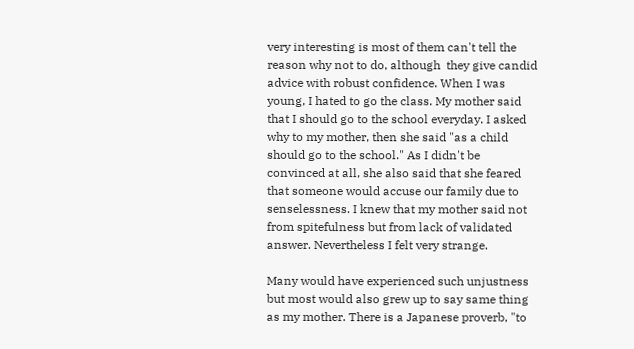very interesting is most of them can't tell the reason why not to do, although  they give candid advice with robust confidence. When I was young, I hated to go the class. My mother said that I should go to the school everyday. I asked why to my mother, then she said "as a child should go to the school." As I didn't be convinced at all, she also said that she feared that someone would accuse our family due to senselessness. I knew that my mother said not from spitefulness but from lack of validated answer. Nevertheless I felt very strange.

Many would have experienced such unjustness but most would also grew up to say same thing as my mother. There is a Japanese proverb, "to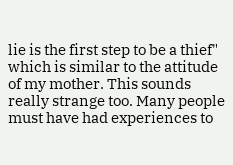lie is the first step to be a thief" which is similar to the attitude of my mother. This sounds really strange too. Many people must have had experiences to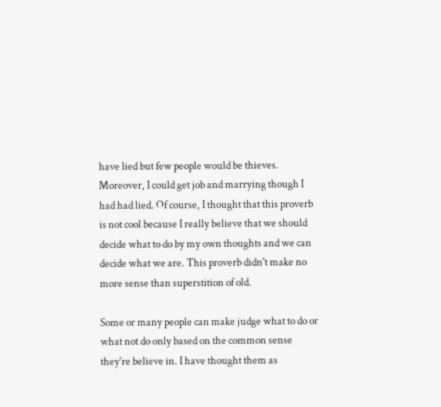have lied but few people would be thieves. Moreover, I could get job and marrying though I had had lied. Of course, I thought that this proverb is not cool because I really believe that we should decide what to do by my own thoughts and we can decide what we are. This proverb didn't make no more sense than superstition of old.

Some or many people can make judge what to do or what not do only based on the common sense they're believe in. I have thought them as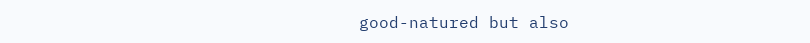good-natured but also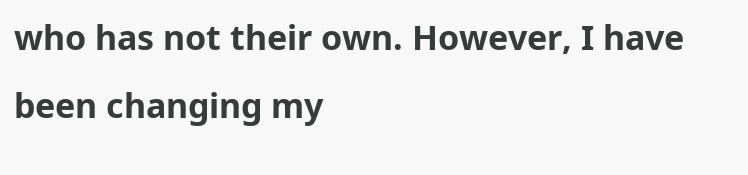who has not their own. However, I have been changing my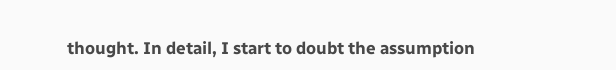thought. In detail, I start to doubt the assumption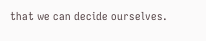that we can decide ourselves.